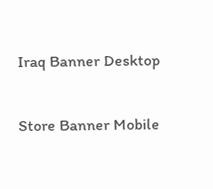Iraq Banner Desktop

Store Banner Mobile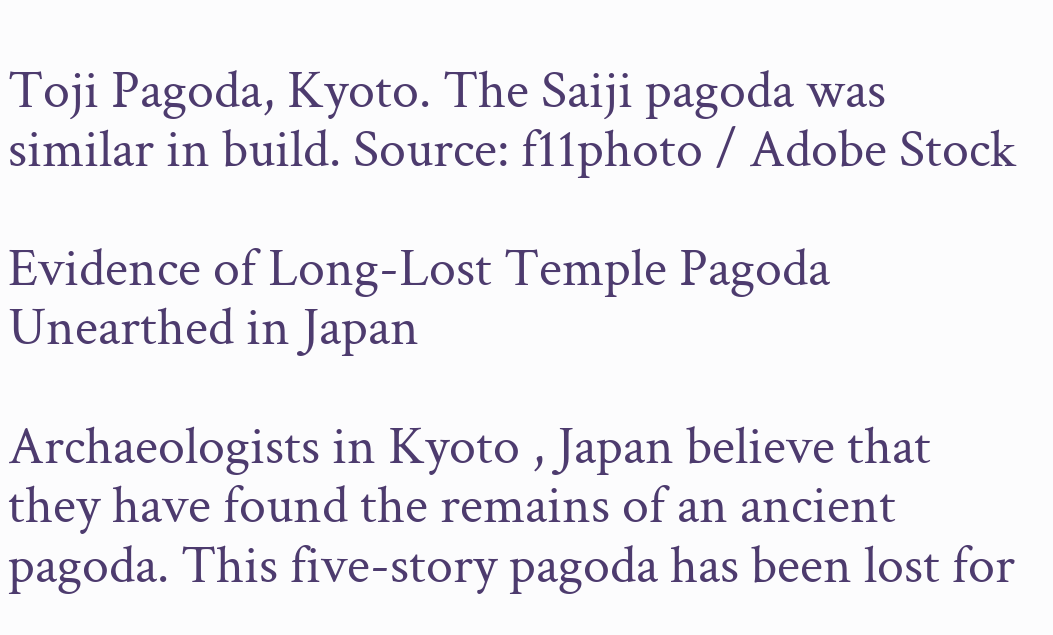Toji Pagoda, Kyoto. The Saiji pagoda was similar in build. Source: f11photo / Adobe Stock

Evidence of Long-Lost Temple Pagoda Unearthed in Japan

Archaeologists in Kyoto , Japan believe that they have found the remains of an ancient pagoda. This five-story pagoda has been lost for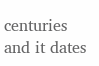centuries and it dates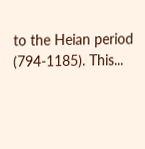to the Heian period (794-1185). This...